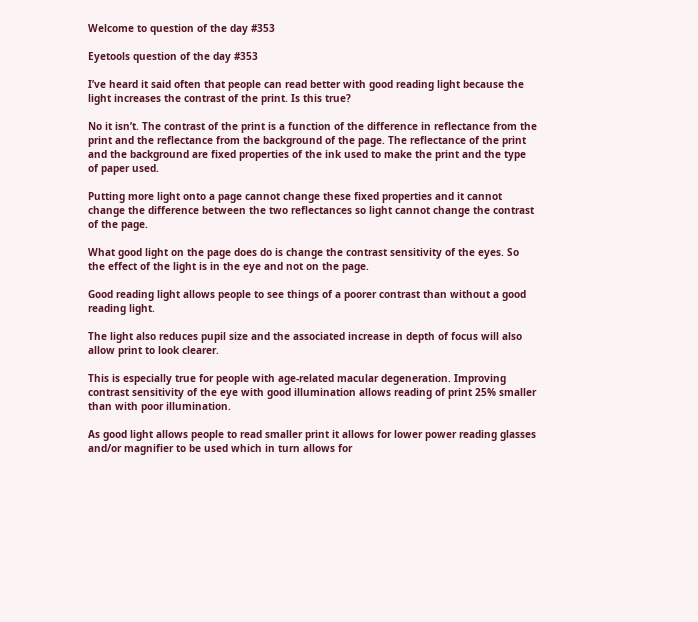Welcome to question of the day #353

Eyetools question of the day #353

I’ve heard it said often that people can read better with good reading light because the light increases the contrast of the print. Is this true?

No it isn’t. The contrast of the print is a function of the difference in reflectance from the print and the reflectance from the background of the page. The reflectance of the print and the background are fixed properties of the ink used to make the print and the type of paper used.

Putting more light onto a page cannot change these fixed properties and it cannot change the difference between the two reflectances so light cannot change the contrast of the page.

What good light on the page does do is change the contrast sensitivity of the eyes. So the effect of the light is in the eye and not on the page.

Good reading light allows people to see things of a poorer contrast than without a good reading light.

The light also reduces pupil size and the associated increase in depth of focus will also allow print to look clearer.

This is especially true for people with age-related macular degeneration. Improving contrast sensitivity of the eye with good illumination allows reading of print 25% smaller than with poor illumination.

As good light allows people to read smaller print it allows for lower power reading glasses and/or magnifier to be used which in turn allows for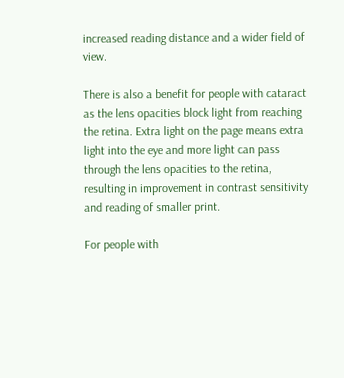increased reading distance and a wider field of view.

There is also a benefit for people with cataract as the lens opacities block light from reaching the retina. Extra light on the page means extra light into the eye and more light can pass through the lens opacities to the retina, resulting in improvement in contrast sensitivity and reading of smaller print.

For people with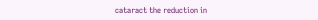cataract the reduction in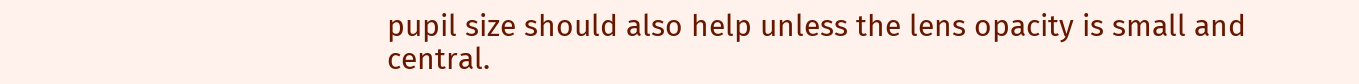pupil size should also help unless the lens opacity is small and central.